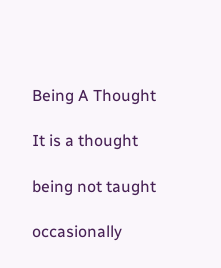Being A Thought

It is a thought

being not taught

occasionally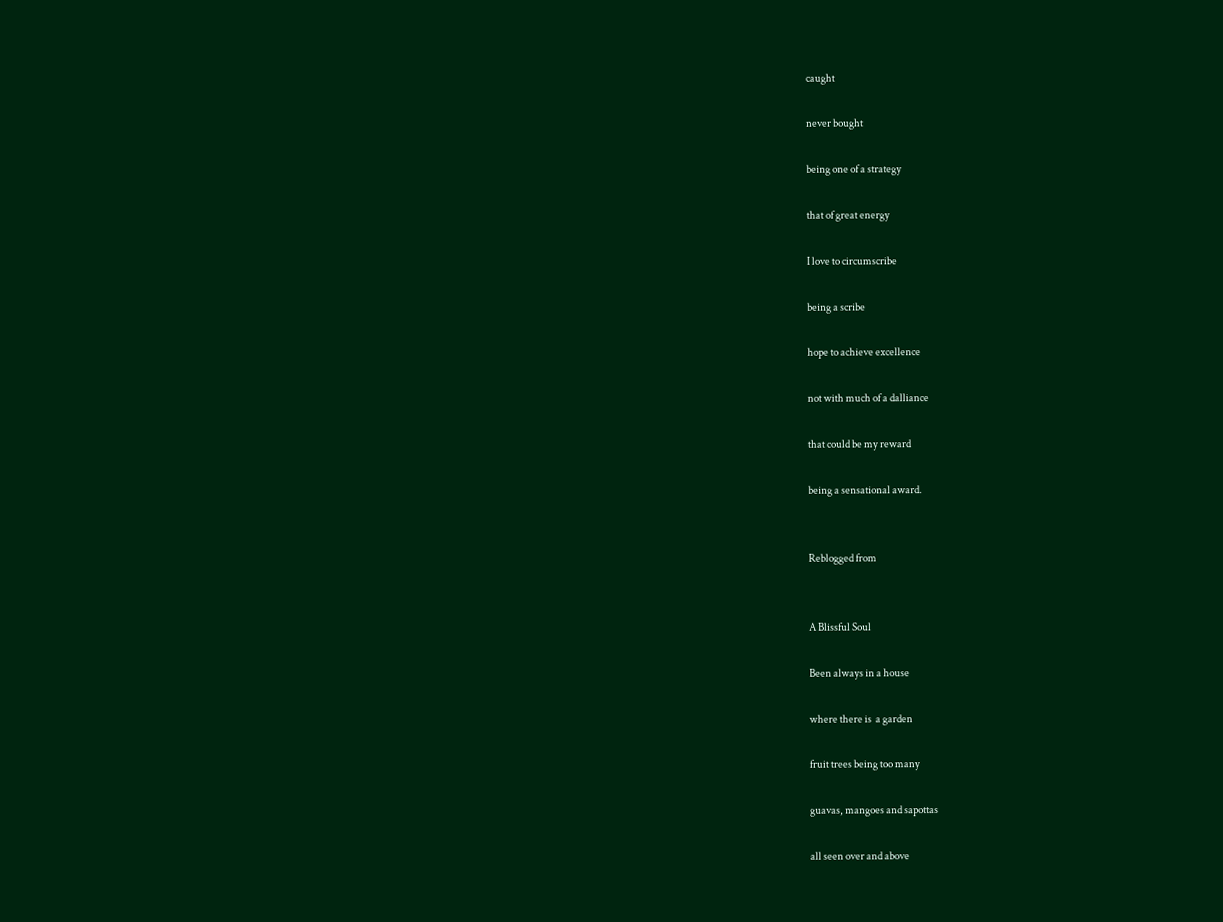caught

never bought

being one of a strategy

that of great energy

I love to circumscribe

being a scribe

hope to achieve excellence

not with much of a dalliance

that could be my reward

being a sensational award.


Reblogged from


A Blissful Soul

Been always in a house

where there is  a garden

fruit trees being too many

guavas, mangoes and sapottas

all seen over and above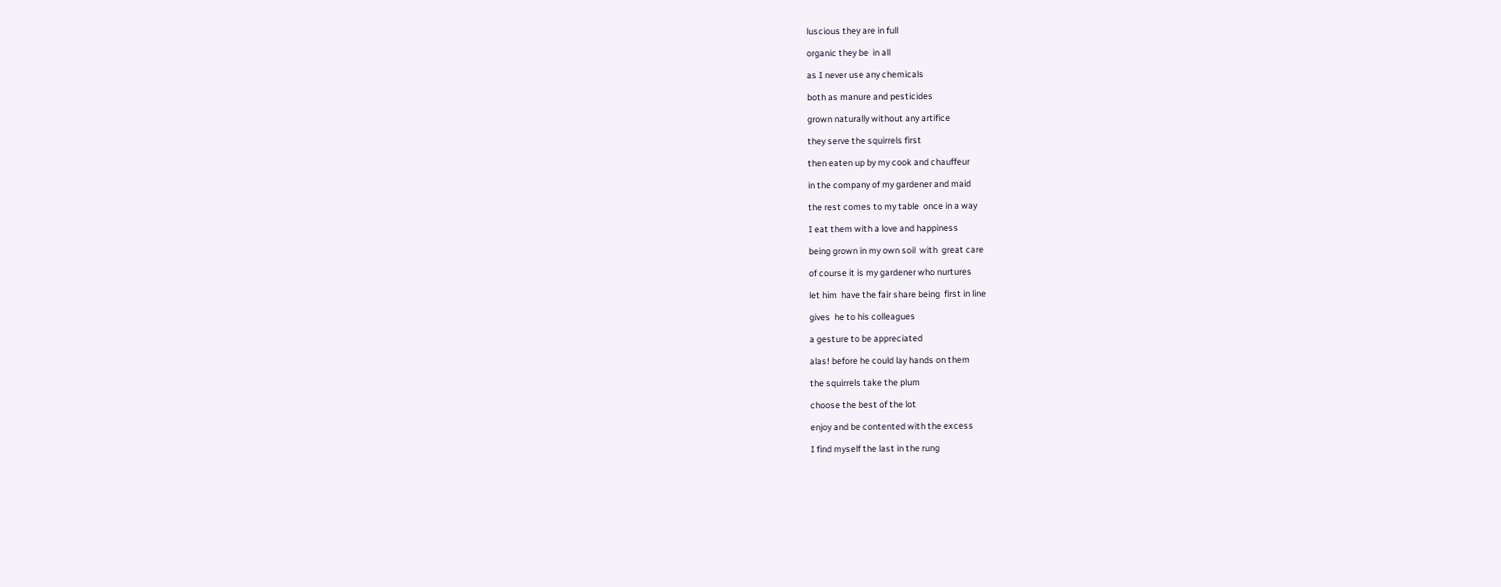luscious they are in full

organic they be  in all

as I never use any chemicals

both as manure and pesticides

grown naturally without any artifice

they serve the squirrels first

then eaten up by my cook and chauffeur

in the company of my gardener and maid

the rest comes to my table  once in a way

I eat them with a love and happiness

being grown in my own soil  with  great care

of course it is my gardener who nurtures

let him  have the fair share being  first in line

gives  he to his colleagues

a gesture to be appreciated

alas! before he could lay hands on them

the squirrels take the plum

choose the best of the lot

enjoy and be contented with the excess

I find myself the last in the rung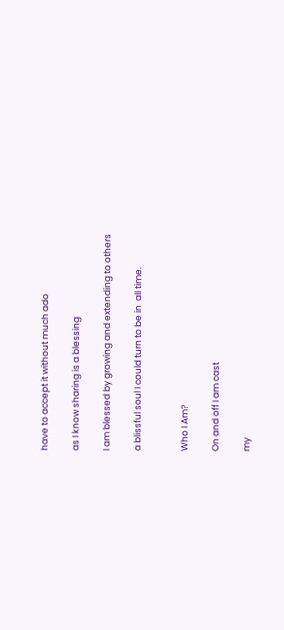have to accept it without much ado

as I know sharing is a blessing

I am blessed by growing and extending to others

a blissful soul I could turn to be in  all time.


Who I Am?

On and off I am cast

my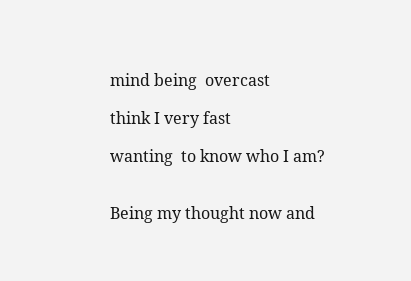mind being  overcast

think I very fast

wanting  to know who I am?


Being my thought now and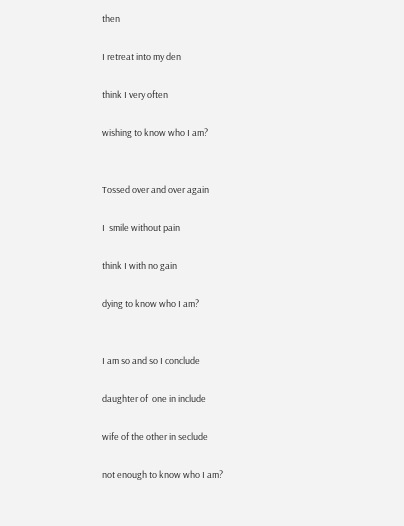then

I retreat into my den

think I very often

wishing to know who I am?


Tossed over and over again

I  smile without pain

think I with no gain

dying to know who I am?


I am so and so I conclude

daughter of  one in include

wife of the other in seclude

not enough to know who I am?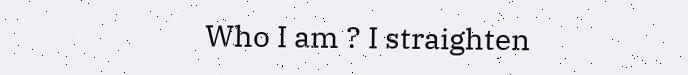Who I am ? I straighten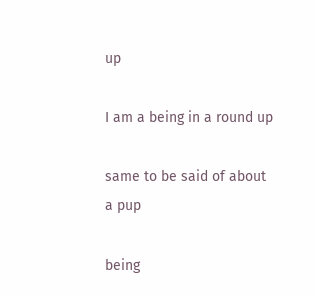up

I am a being in a round up

same to be said of about  a pup

being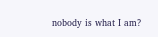nobody is what I am?